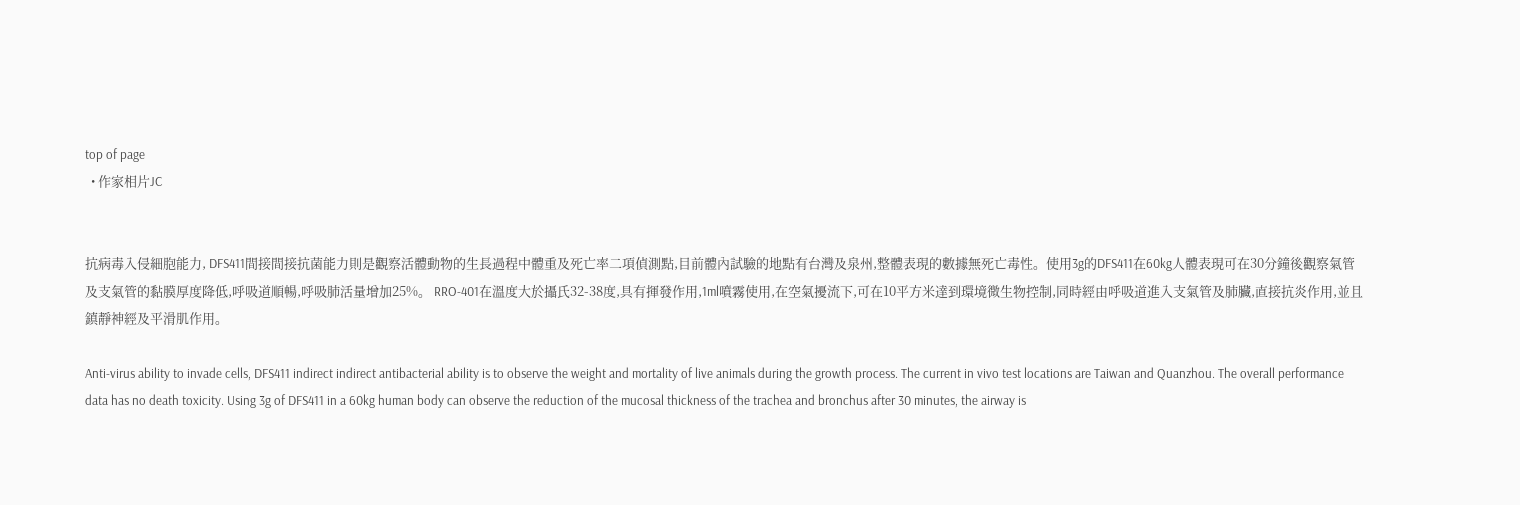top of page
  • 作家相片JC


抗病毒入侵細胞能力, DFS411間接間接抗菌能力則是觀察活體動物的生長過程中體重及死亡率二項偵測點,目前體內試驗的地點有台灣及泉州,整體表現的數據無死亡毒性。使用3g的DFS411在60kg人體表現可在30分鐘後觀察氣管及支氣管的黏膜厚度降低,呼吸道順暢,呼吸肺活量增加25%。 RRO-401在溫度大於攝氏32-38度,具有揮發作用,1ml噴霧使用,在空氣擾流下,可在10平方米達到環境微生物控制,同時經由呼吸道進入支氣管及肺臟,直接抗炎作用,並且鎮靜神經及平滑肌作用。

Anti-virus ability to invade cells, DFS411 indirect indirect antibacterial ability is to observe the weight and mortality of live animals during the growth process. The current in vivo test locations are Taiwan and Quanzhou. The overall performance data has no death toxicity. Using 3g of DFS411 in a 60kg human body can observe the reduction of the mucosal thickness of the trachea and bronchus after 30 minutes, the airway is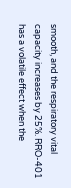smooth, and the respiratory vital capacity increases by 25%. RRO-401 has a volatile effect when the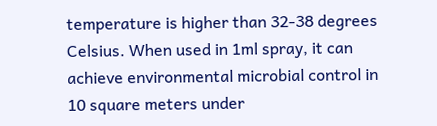temperature is higher than 32-38 degrees Celsius. When used in 1ml spray, it can achieve environmental microbial control in 10 square meters under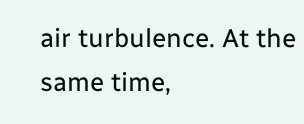air turbulence. At the same time,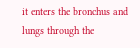it enters the bronchus and lungs through the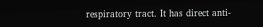respiratory tract. It has direct anti-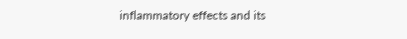inflammatory effects and its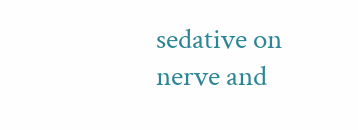sedative on nerve and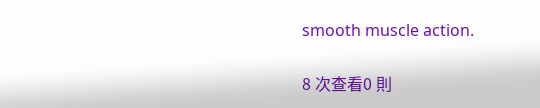smooth muscle action.

8 次查看0 則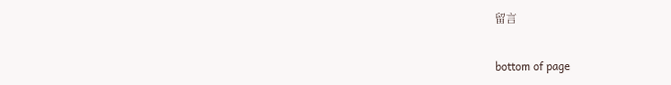留言


bottom of page